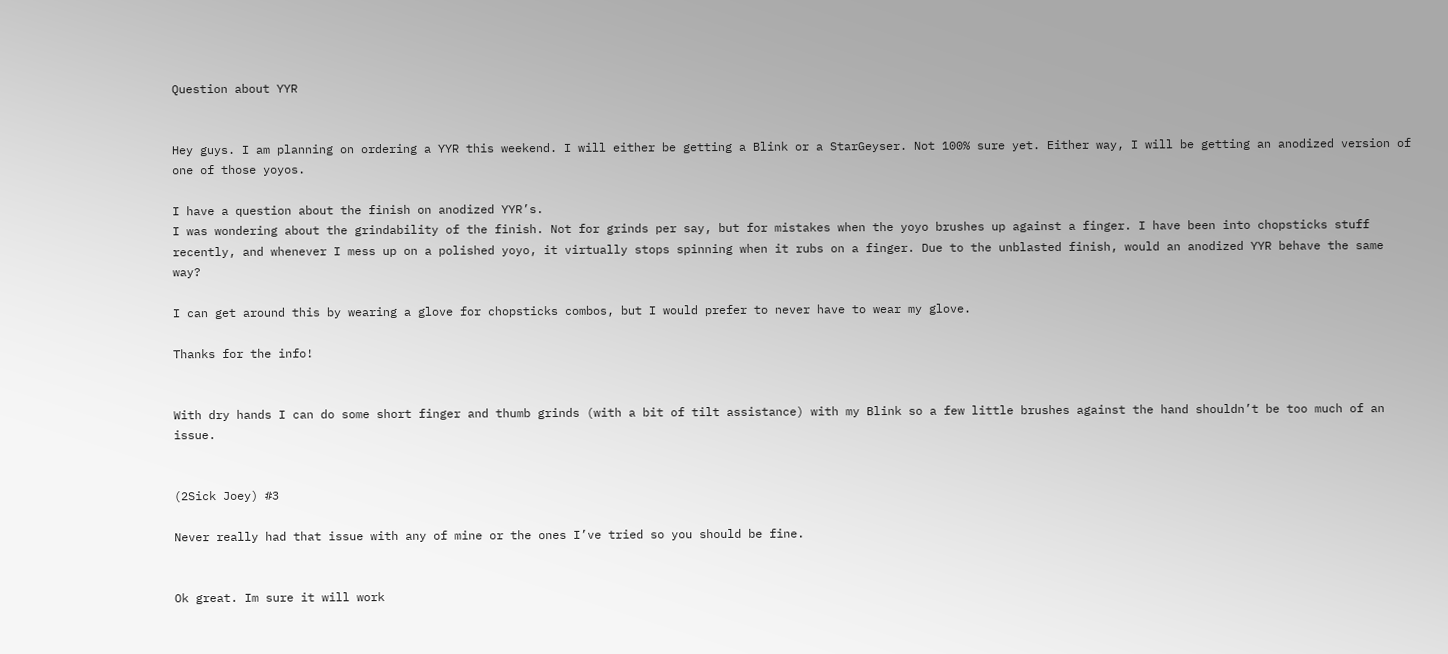Question about YYR


Hey guys. I am planning on ordering a YYR this weekend. I will either be getting a Blink or a StarGeyser. Not 100% sure yet. Either way, I will be getting an anodized version of one of those yoyos.

I have a question about the finish on anodized YYR’s.
I was wondering about the grindability of the finish. Not for grinds per say, but for mistakes when the yoyo brushes up against a finger. I have been into chopsticks stuff recently, and whenever I mess up on a polished yoyo, it virtually stops spinning when it rubs on a finger. Due to the unblasted finish, would an anodized YYR behave the same way?

I can get around this by wearing a glove for chopsticks combos, but I would prefer to never have to wear my glove.

Thanks for the info!


With dry hands I can do some short finger and thumb grinds (with a bit of tilt assistance) with my Blink so a few little brushes against the hand shouldn’t be too much of an issue.


(2Sick Joey) #3

Never really had that issue with any of mine or the ones I’ve tried so you should be fine.


Ok great. Im sure it will work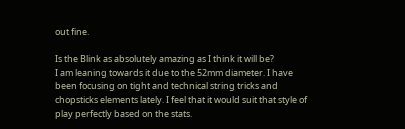out fine.

Is the Blink as absolutely amazing as I think it will be?
I am leaning towards it due to the 52mm diameter. I have been focusing on tight and technical string tricks and chopsticks elements lately. I feel that it would suit that style of play perfectly based on the stats.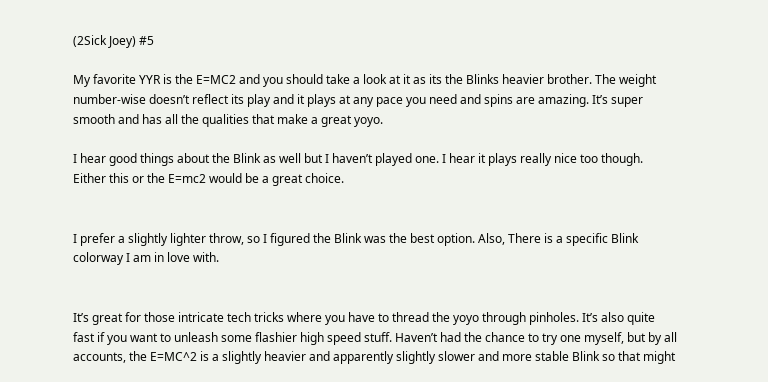(2Sick Joey) #5

My favorite YYR is the E=MC2 and you should take a look at it as its the Blinks heavier brother. The weight number-wise doesn’t reflect its play and it plays at any pace you need and spins are amazing. It’s super smooth and has all the qualities that make a great yoyo.

I hear good things about the Blink as well but I haven’t played one. I hear it plays really nice too though. Either this or the E=mc2 would be a great choice.


I prefer a slightly lighter throw, so I figured the Blink was the best option. Also, There is a specific Blink colorway I am in love with.


It’s great for those intricate tech tricks where you have to thread the yoyo through pinholes. It’s also quite fast if you want to unleash some flashier high speed stuff. Haven’t had the chance to try one myself, but by all accounts, the E=MC^2 is a slightly heavier and apparently slightly slower and more stable Blink so that might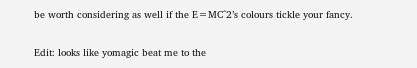be worth considering as well if the E=MC^2’s colours tickle your fancy.

Edit: looks like yomagic beat me to the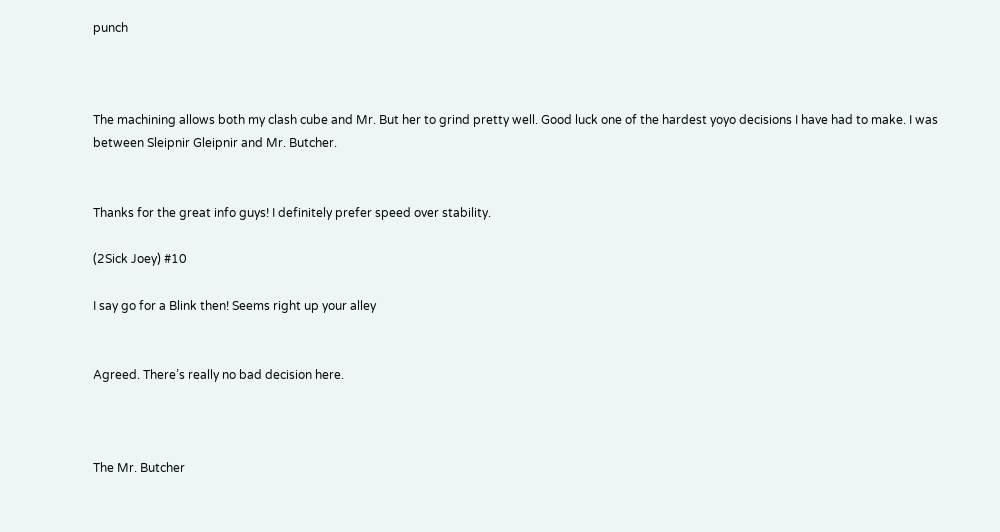punch



The machining allows both my clash cube and Mr. But her to grind pretty well. Good luck one of the hardest yoyo decisions I have had to make. I was between Sleipnir Gleipnir and Mr. Butcher.


Thanks for the great info guys! I definitely prefer speed over stability.

(2Sick Joey) #10

I say go for a Blink then! Seems right up your alley


Agreed. There’s really no bad decision here.



The Mr. Butcher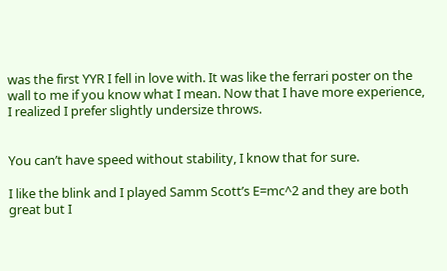was the first YYR I fell in love with. It was like the ferrari poster on the wall to me if you know what I mean. Now that I have more experience, I realized I prefer slightly undersize throws.


You can’t have speed without stability, I know that for sure.

I like the blink and I played Samm Scott’s E=mc^2 and they are both great but I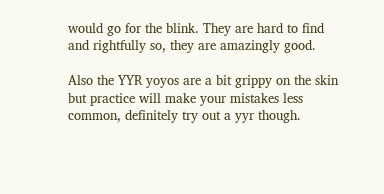would go for the blink. They are hard to find and rightfully so, they are amazingly good.

Also the YYR yoyos are a bit grippy on the skin but practice will make your mistakes less common, definitely try out a yyr though.